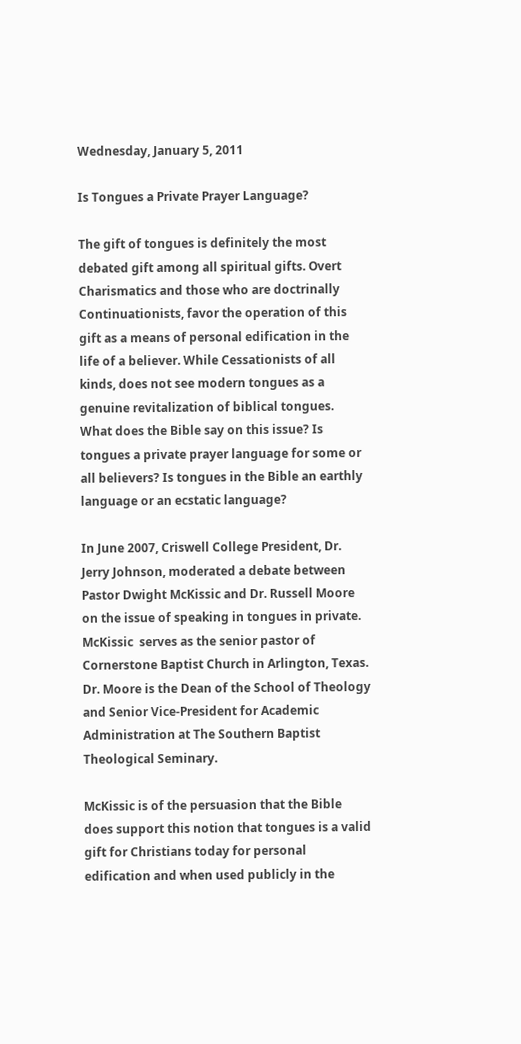Wednesday, January 5, 2011

Is Tongues a Private Prayer Language?

The gift of tongues is definitely the most debated gift among all spiritual gifts. Overt Charismatics and those who are doctrinally Continuationists, favor the operation of this gift as a means of personal edification in the life of a believer. While Cessationists of all kinds, does not see modern tongues as a genuine revitalization of biblical tongues.  What does the Bible say on this issue? Is tongues a private prayer language for some or all believers? Is tongues in the Bible an earthly language or an ecstatic language?

In June 2007, Criswell College President, Dr. Jerry Johnson, moderated a debate between Pastor Dwight McKissic and Dr. Russell Moore on the issue of speaking in tongues in private. McKissic  serves as the senior pastor of Cornerstone Baptist Church in Arlington, Texas. Dr. Moore is the Dean of the School of Theology and Senior Vice-President for Academic Administration at The Southern Baptist Theological Seminary.

McKissic is of the persuasion that the Bible does support this notion that tongues is a valid gift for Christians today for personal edification and when used publicly in the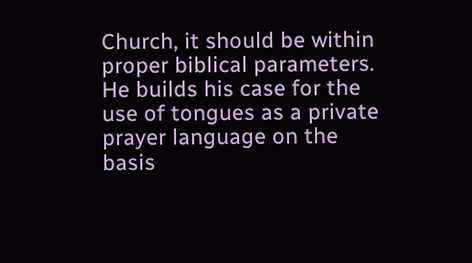Church, it should be within proper biblical parameters. He builds his case for the use of tongues as a private prayer language on the basis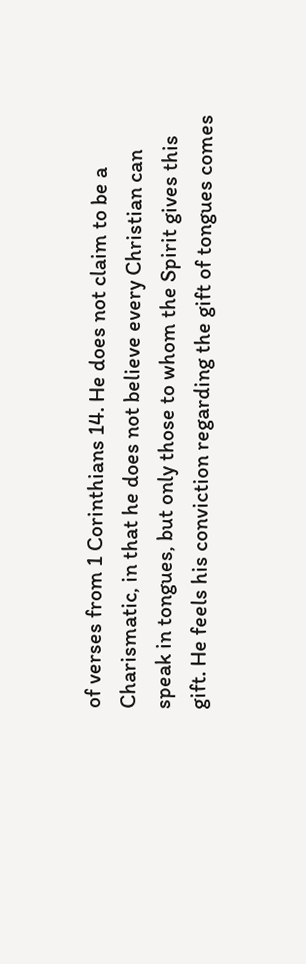of verses from 1 Corinthians 14. He does not claim to be a Charismatic, in that he does not believe every Christian can speak in tongues, but only those to whom the Spirit gives this gift. He feels his conviction regarding the gift of tongues comes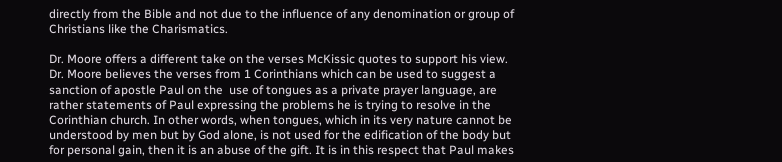directly from the Bible and not due to the influence of any denomination or group of Christians like the Charismatics.

Dr. Moore offers a different take on the verses McKissic quotes to support his view. Dr. Moore believes the verses from 1 Corinthians which can be used to suggest a sanction of apostle Paul on the  use of tongues as a private prayer language, are rather statements of Paul expressing the problems he is trying to resolve in the Corinthian church. In other words, when tongues, which in its very nature cannot be understood by men but by God alone, is not used for the edification of the body but for personal gain, then it is an abuse of the gift. It is in this respect that Paul makes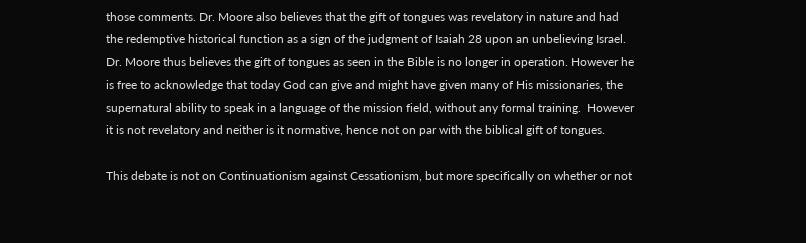those comments. Dr. Moore also believes that the gift of tongues was revelatory in nature and had the redemptive historical function as a sign of the judgment of Isaiah 28 upon an unbelieving Israel. Dr. Moore thus believes the gift of tongues as seen in the Bible is no longer in operation. However he is free to acknowledge that today God can give and might have given many of His missionaries, the supernatural ability to speak in a language of the mission field, without any formal training.  However it is not revelatory and neither is it normative, hence not on par with the biblical gift of tongues.

This debate is not on Continuationism against Cessationism, but more specifically on whether or not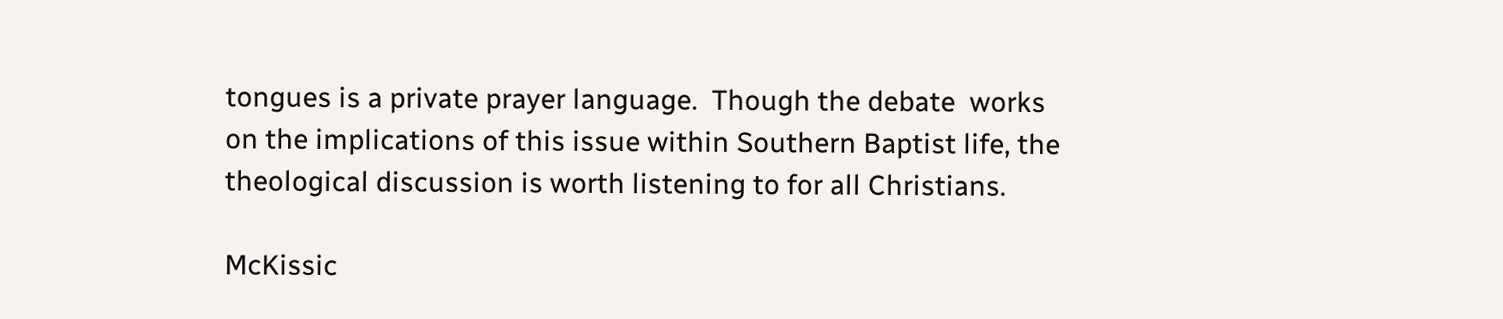tongues is a private prayer language.  Though the debate  works on the implications of this issue within Southern Baptist life, the theological discussion is worth listening to for all Christians.

McKissic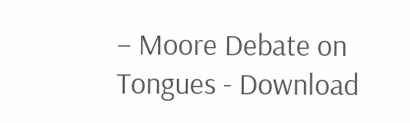– Moore Debate on Tongues - Download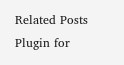Related Posts Plugin for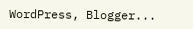WordPress, Blogger...